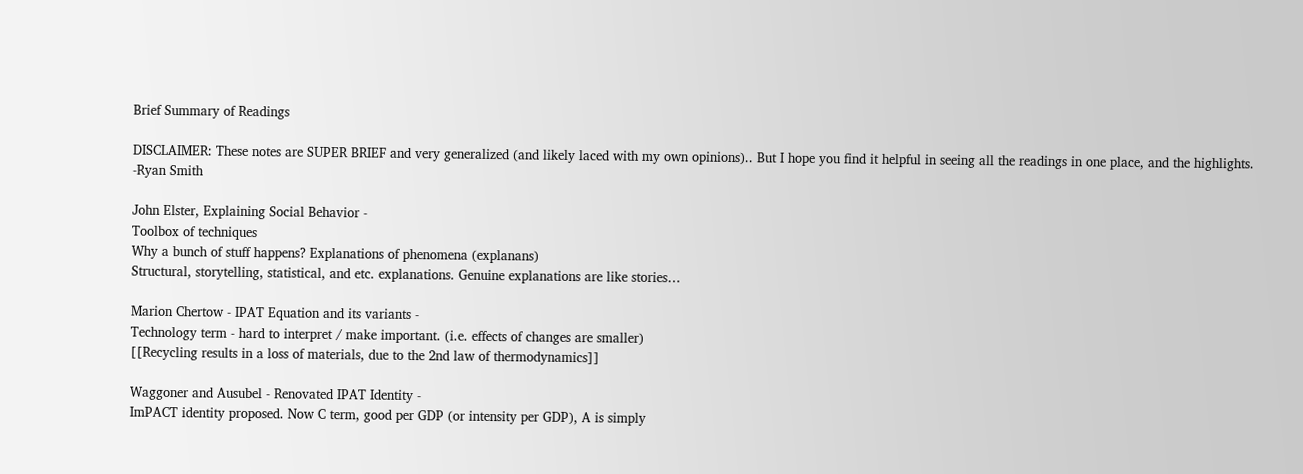Brief Summary of Readings

DISCLAIMER: These notes are SUPER BRIEF and very generalized (and likely laced with my own opinions).. But I hope you find it helpful in seeing all the readings in one place, and the highlights.
-Ryan Smith

John Elster, Explaining Social Behavior -
Toolbox of techniques
Why a bunch of stuff happens? Explanations of phenomena (explanans)
Structural, storytelling, statistical, and etc. explanations. Genuine explanations are like stories…

Marion Chertow - IPAT Equation and its variants -
Technology term - hard to interpret / make important. (i.e. effects of changes are smaller)
[[Recycling results in a loss of materials, due to the 2nd law of thermodynamics]]

Waggoner and Ausubel - Renovated IPAT Identity -
ImPACT identity proposed. Now C term, good per GDP (or intensity per GDP), A is simply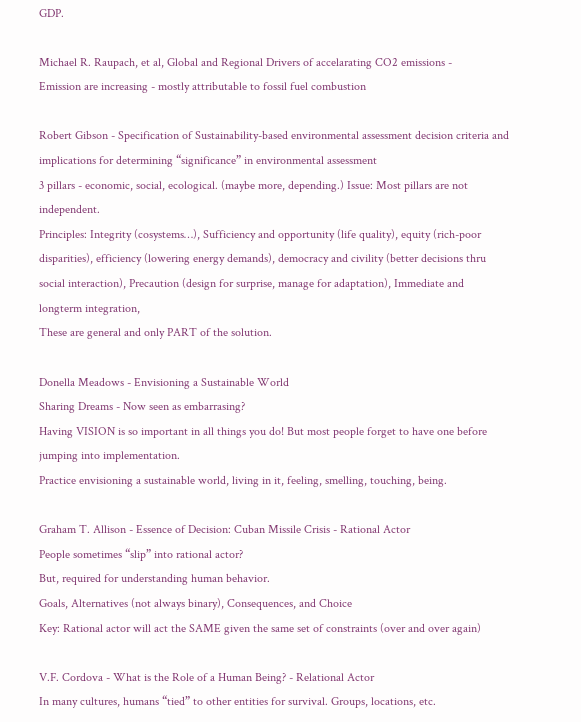GDP.

Michael R. Raupach, et al, Global and Regional Drivers of accelarating CO2 emissions -
Emission are increasing - mostly attributable to fossil fuel combustion

Robert Gibson - Specification of Sustainability-based environmental assessment decision criteria and implications for determining “significance” in environmental assessment
3 pillars - economic, social, ecological. (maybe more, depending.) Issue: Most pillars are not independent.
Principles: Integrity (cosystems…), Sufficiency and opportunity (life quality), equity (rich-poor disparities), efficiency (lowering energy demands), democracy and civility (better decisions thru social interaction), Precaution (design for surprise, manage for adaptation), Immediate and longterm integration,
These are general and only PART of the solution.

Donella Meadows - Envisioning a Sustainable World
Sharing Dreams - Now seen as embarrasing?
Having VISION is so important in all things you do! But most people forget to have one before jumping into implementation.
Practice envisioning a sustainable world, living in it, feeling, smelling, touching, being.

Graham T. Allison - Essence of Decision: Cuban Missile Crisis - Rational Actor
People sometimes “slip” into rational actor?
But, required for understanding human behavior.
Goals, Alternatives (not always binary), Consequences, and Choice
Key: Rational actor will act the SAME given the same set of constraints (over and over again)

V.F. Cordova - What is the Role of a Human Being? - Relational Actor
In many cultures, humans “tied” to other entities for survival. Groups, locations, etc.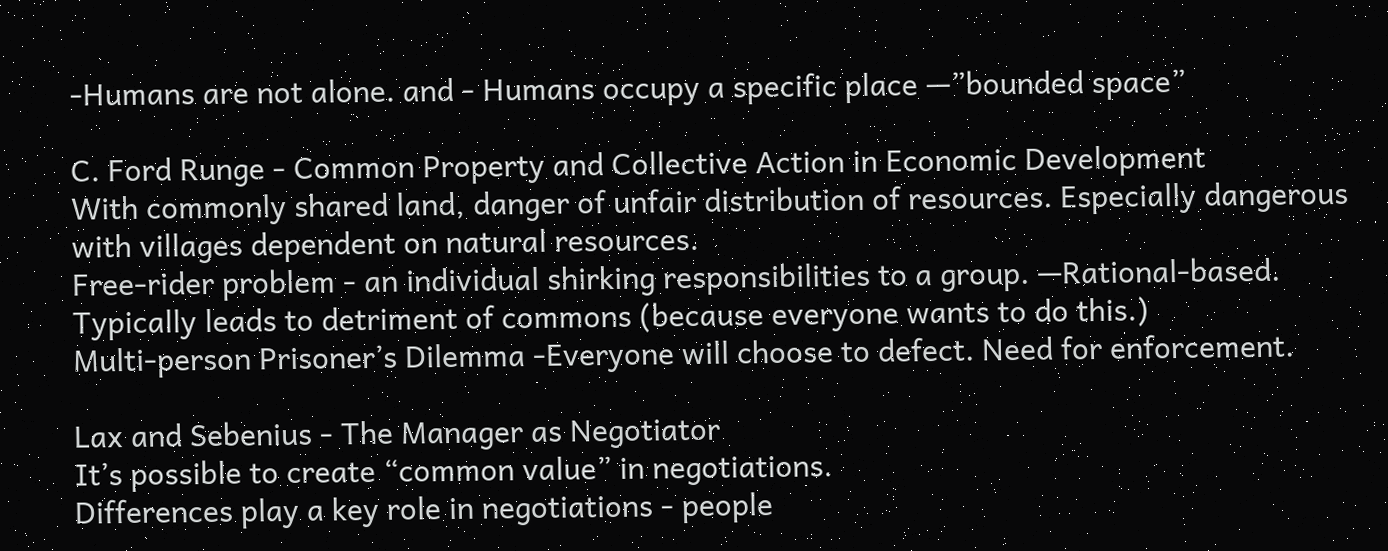-Humans are not alone. and - Humans occupy a specific place —”bounded space”

C. Ford Runge - Common Property and Collective Action in Economic Development
With commonly shared land, danger of unfair distribution of resources. Especially dangerous with villages dependent on natural resources.
Free-rider problem - an individual shirking responsibilities to a group. —Rational-based. Typically leads to detriment of commons (because everyone wants to do this.)
Multi-person Prisoner’s Dilemma -Everyone will choose to defect. Need for enforcement.

Lax and Sebenius - The Manager as Negotiator
It’s possible to create “common value” in negotiations.
Differences play a key role in negotiations - people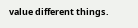value different things.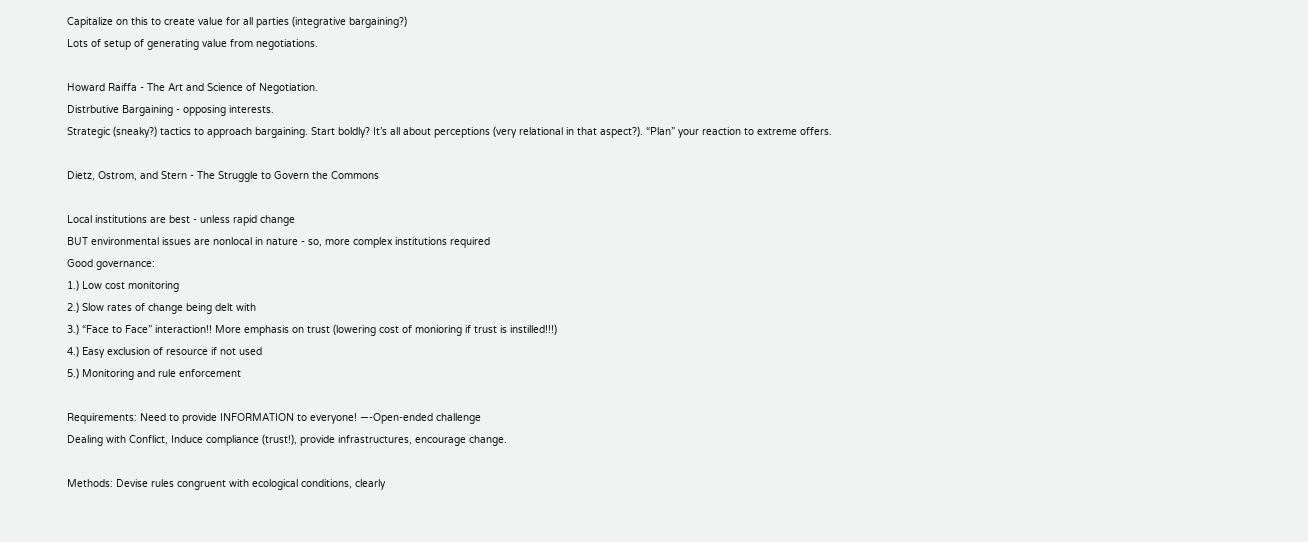Capitalize on this to create value for all parties (integrative bargaining?)
Lots of setup of generating value from negotiations.

Howard Raiffa - The Art and Science of Negotiation.
Distrbutive Bargaining - opposing interests.
Strategic (sneaky?) tactics to approach bargaining. Start boldly? It’s all about perceptions (very relational in that aspect?). “Plan” your reaction to extreme offers.

Dietz, Ostrom, and Stern - The Struggle to Govern the Commons

Local institutions are best - unless rapid change
BUT environmental issues are nonlocal in nature - so, more complex institutions required
Good governance:
1.) Low cost monitoring
2.) Slow rates of change being delt with
3.) “Face to Face” interaction!! More emphasis on trust (lowering cost of monioring if trust is instilled!!!)
4.) Easy exclusion of resource if not used
5.) Monitoring and rule enforcement

Requirements: Need to provide INFORMATION to everyone! —-Open-ended challenge
Dealing with Conflict, Induce compliance (trust!), provide infrastructures, encourage change.

Methods: Devise rules congruent with ecological conditions, clearly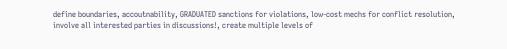define boundaries, accoutnability, GRADUATED sanctions for violations, low-cost mechs for conflict resolution, involve all interested parties in discussions!, create multiple levels of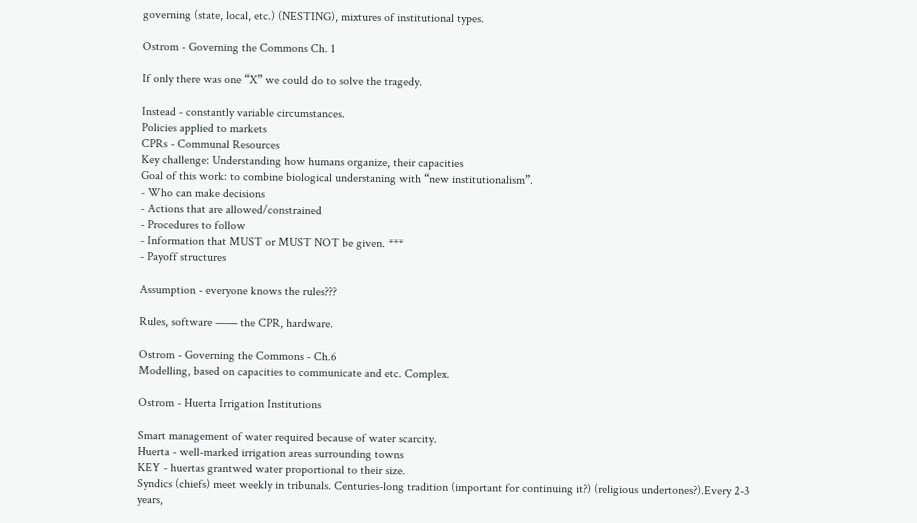governing (state, local, etc.) (NESTING), mixtures of institutional types.

Ostrom - Governing the Commons Ch. 1

If only there was one “X” we could do to solve the tragedy.

Instead - constantly variable circumstances.
Policies applied to markets
CPRs - Communal Resources
Key challenge: Understanding how humans organize, their capacities
Goal of this work: to combine biological understaning with “new institutionalism”.
- Who can make decisions
- Actions that are allowed/constrained
- Procedures to follow
- Information that MUST or MUST NOT be given. ***
- Payoff structures

Assumption - everyone knows the rules???

Rules, software —— the CPR, hardware.

Ostrom - Governing the Commons - Ch.6
Modelling, based on capacities to communicate and etc. Complex.

Ostrom - Huerta Irrigation Institutions

Smart management of water required because of water scarcity.
Huerta - well-marked irrigation areas surrounding towns
KEY - huertas grantwed water proportional to their size.
Syndics (chiefs) meet weekly in tribunals. Centuries-long tradition (important for continuing it?) (religious undertones?).Every 2-3 years,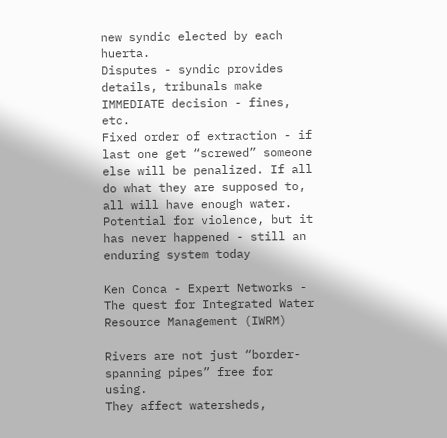new syndic elected by each huerta.
Disputes - syndic provides details, tribunals make IMMEDIATE decision - fines, etc.
Fixed order of extraction - if last one get “screwed” someone else will be penalized. If all do what they are supposed to, all will have enough water.
Potential for violence, but it has never happened - still an enduring system today

Ken Conca - Expert Networks - The quest for Integrated Water Resource Management (IWRM)

Rivers are not just “border-spanning pipes” free for using.
They affect watersheds,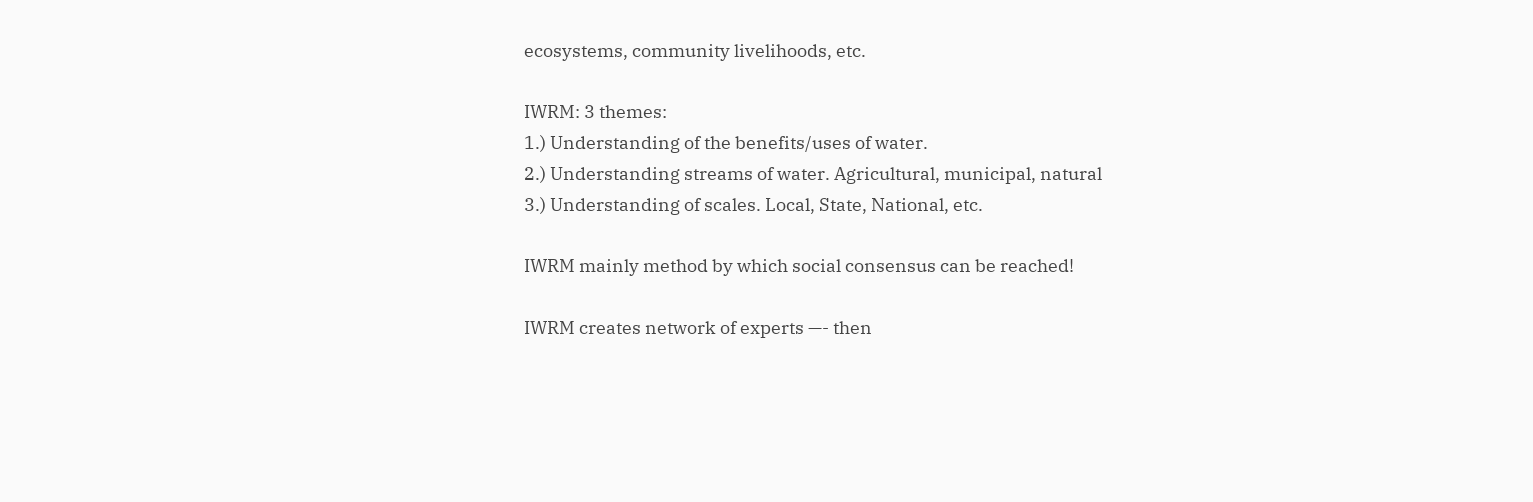ecosystems, community livelihoods, etc.

IWRM: 3 themes:
1.) Understanding of the benefits/uses of water.
2.) Understanding streams of water. Agricultural, municipal, natural
3.) Understanding of scales. Local, State, National, etc.

IWRM mainly method by which social consensus can be reached!

IWRM creates network of experts —- then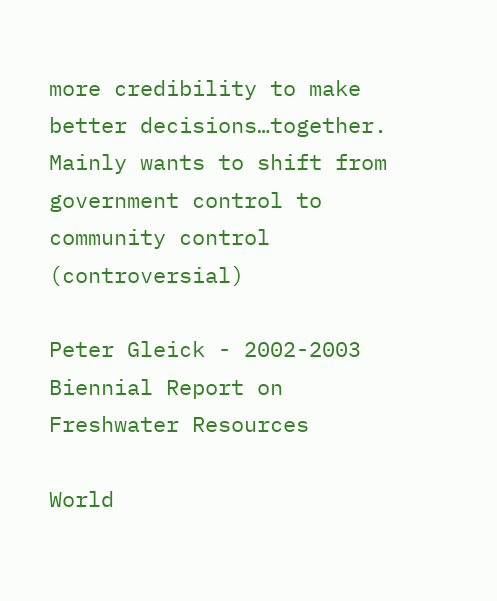more credibility to make better decisions…together.
Mainly wants to shift from government control to community control (controversial)

Peter Gleick - 2002-2003 Biennial Report on Freshwater Resources

World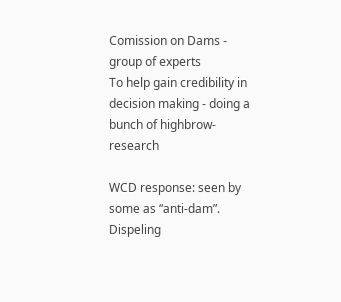Comission on Dams - group of experts
To help gain credibility in decision making - doing a bunch of highbrow-research

WCD response: seen by some as “anti-dam”. Dispeling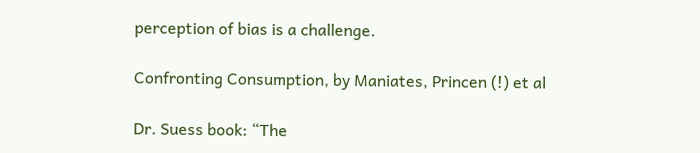perception of bias is a challenge.

Confronting Consumption, by Maniates, Princen (!) et al

Dr. Suess book: “The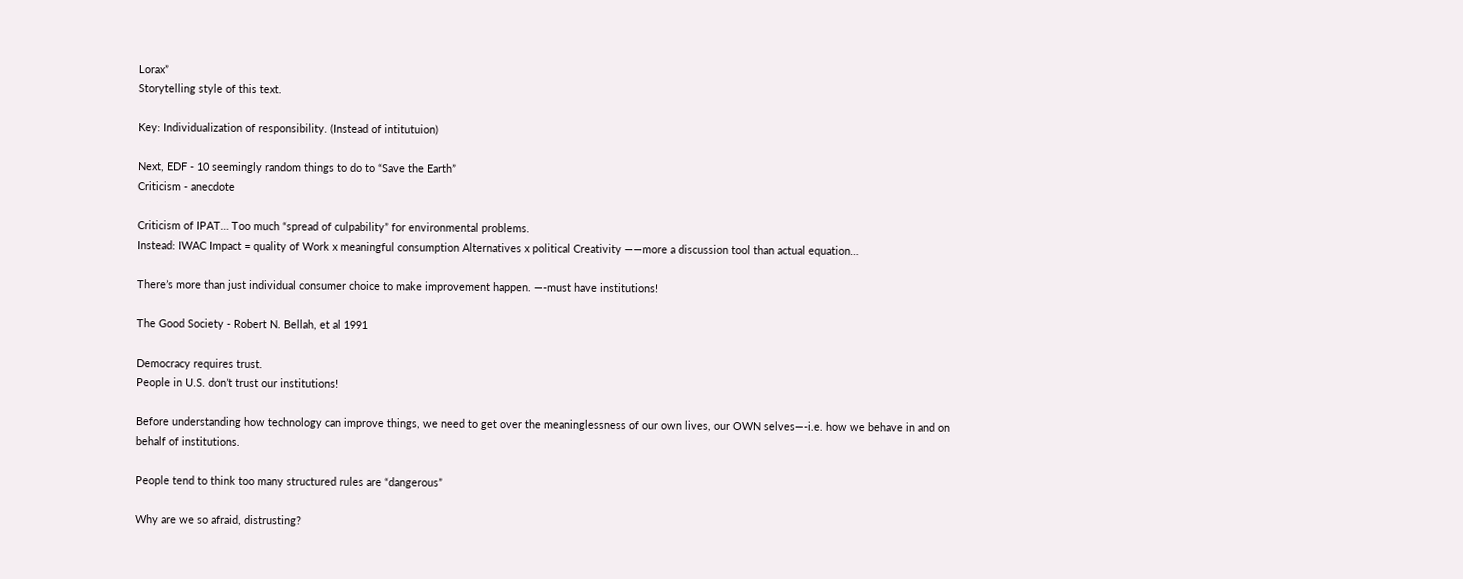Lorax”
Storytelling style of this text.

Key: Individualization of responsibility. (Instead of intitutuion)

Next, EDF - 10 seemingly random things to do to “Save the Earth”
Criticism - anecdote

Criticism of IPAT… Too much “spread of culpability” for environmental problems.
Instead: IWAC Impact = quality of Work x meaningful consumption Alternatives x political Creativity ——more a discussion tool than actual equation…

There’s more than just individual consumer choice to make improvement happen. —-must have institutions!

The Good Society - Robert N. Bellah, et al 1991

Democracy requires trust.
People in U.S. don’t trust our institutions!

Before understanding how technology can improve things, we need to get over the meaninglessness of our own lives, our OWN selves—-i.e. how we behave in and on behalf of institutions.

People tend to think too many structured rules are “dangerous”

Why are we so afraid, distrusting?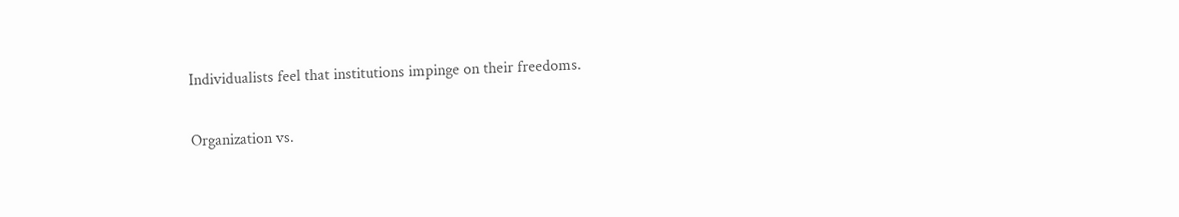Individualists feel that institutions impinge on their freedoms.

Organization vs.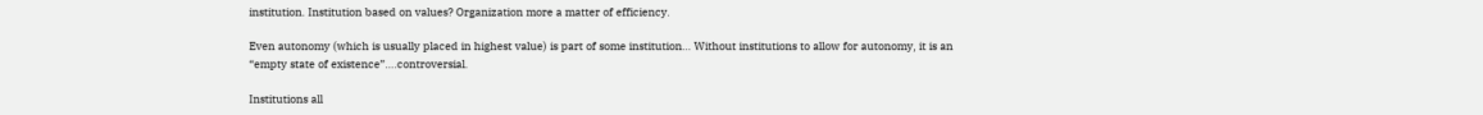institution. Institution based on values? Organization more a matter of efficiency.

Even autonomy (which is usually placed in highest value) is part of some institution… Without institutions to allow for autonomy, it is an “empty state of existence”….controversial.

Institutions all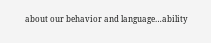about our behavior and language…ability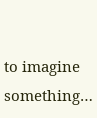to imagine something…